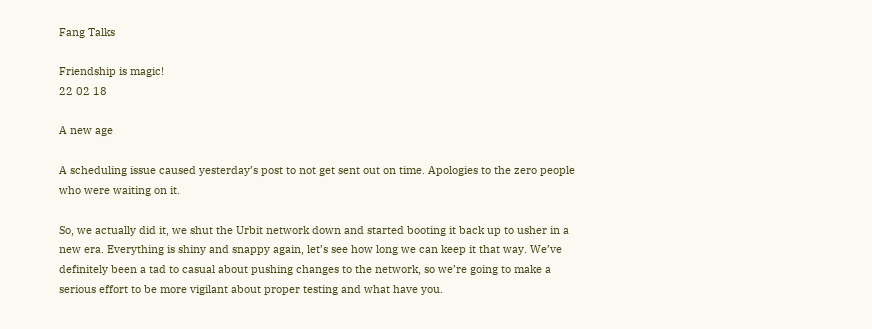Fang Talks

Friendship is magic!
22 02 18

A new age

A scheduling issue caused yesterday’s post to not get sent out on time. Apologies to the zero people who were waiting on it.

So, we actually did it, we shut the Urbit network down and started booting it back up to usher in a new era. Everything is shiny and snappy again, let’s see how long we can keep it that way. We’ve definitely been a tad to casual about pushing changes to the network, so we’re going to make a serious effort to be more vigilant about proper testing and what have you.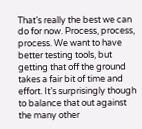That’s really the best we can do for now. Process, process, process. We want to have better testing tools, but getting that off the ground takes a fair bit of time and effort. It’s surprisingly though to balance that out against the many other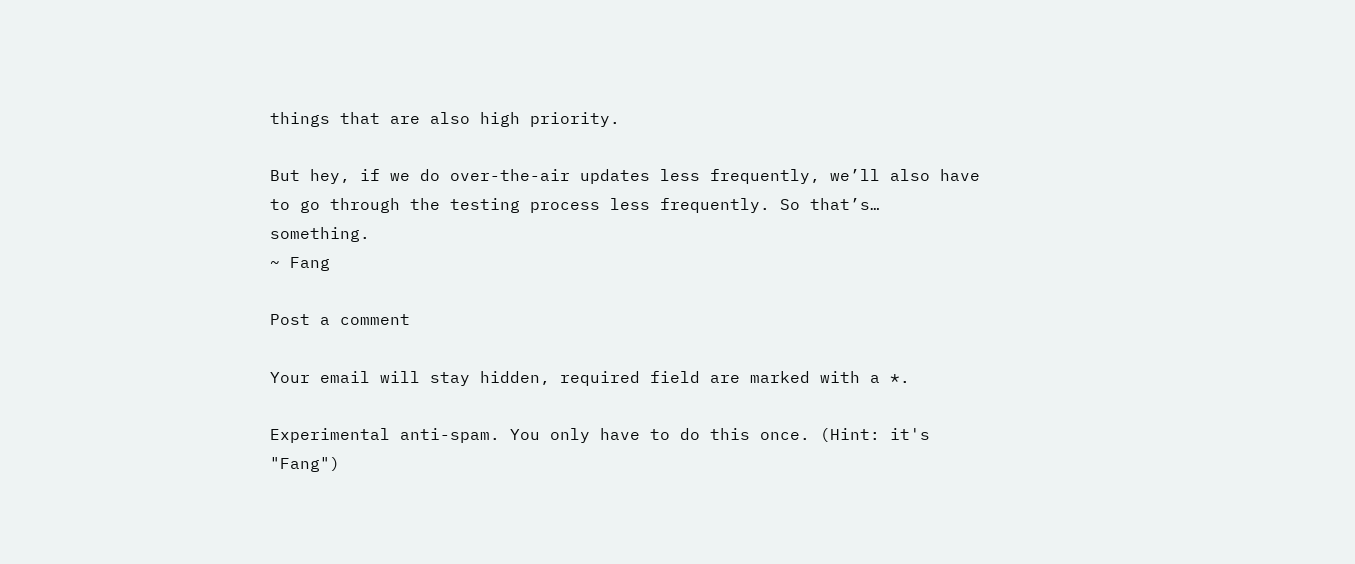things that are also high priority.

But hey, if we do over-the-air updates less frequently, we’ll also have to go through the testing process less frequently. So that’s… something.
~ Fang

Post a comment

Your email will stay hidden, required field are marked with a *.

Experimental anti-spam. You only have to do this once. (Hint: it's "Fang")